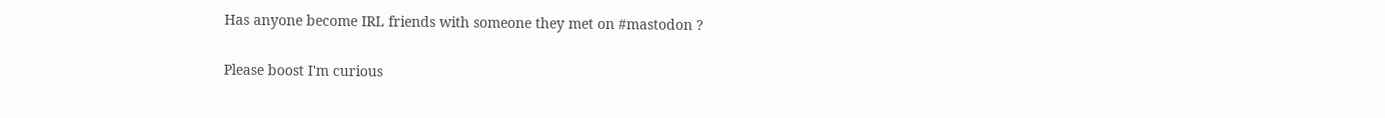Has anyone become IRL friends with someone they met on #mastodon ?

Please boost I'm curious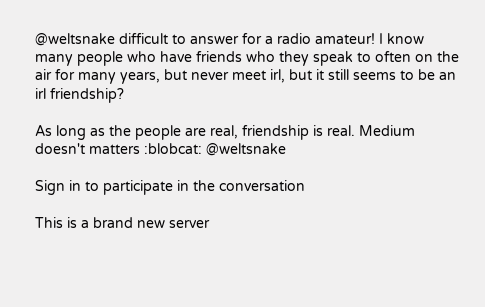@weltsnake difficult to answer for a radio amateur! I know many people who have friends who they speak to often on the air for many years, but never meet irl, but it still seems to be an irl friendship?

As long as the people are real, friendship is real. Medium doesn't matters :blobcat: @weltsnake

Sign in to participate in the conversation

This is a brand new server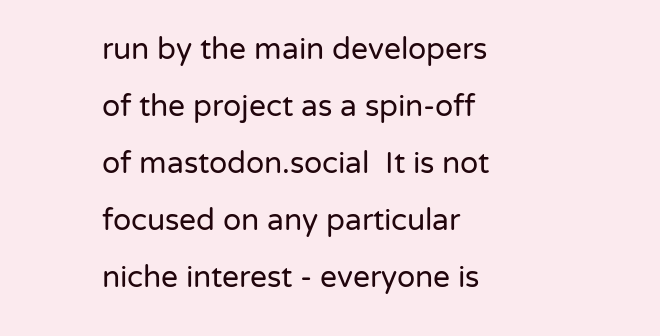run by the main developers of the project as a spin-off of mastodon.social  It is not focused on any particular niche interest - everyone is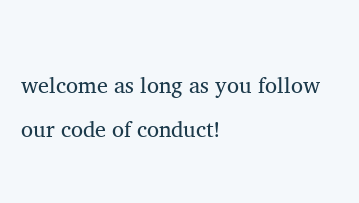welcome as long as you follow our code of conduct!